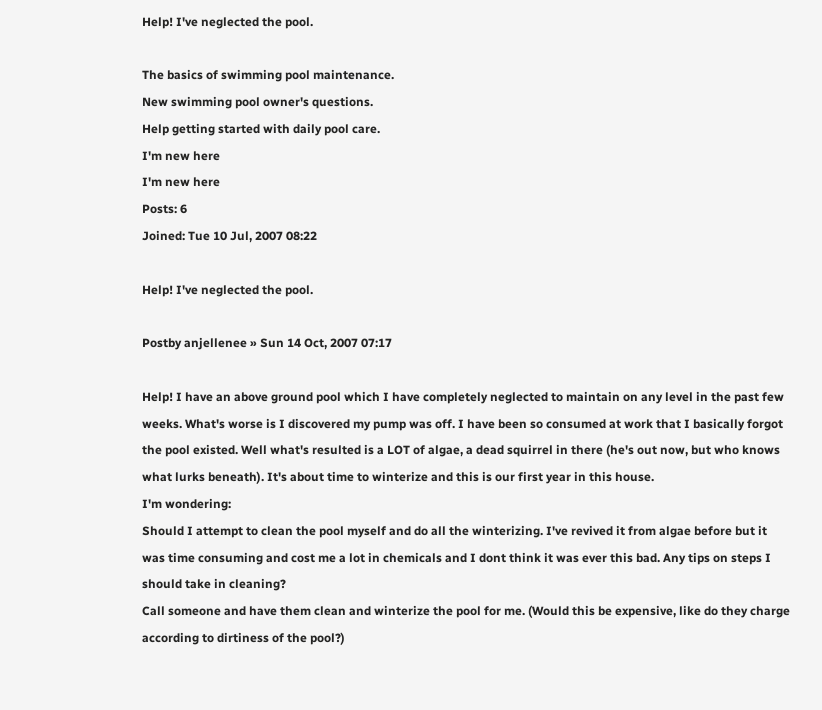Help! I've neglected the pool.

The basics of swimming pool maintenance.
New swimming pool owner's questions.
Help getting started with daily pool care.
I'm new here
I'm new here
Posts: 6
Joined: Tue 10 Jul, 2007 08:22

Help! I've neglected the pool.

Postby anjellenee » Sun 14 Oct, 2007 07:17

Help! I have an above ground pool which I have completely neglected to maintain on any level in the past few weeks. What's worse is I discovered my pump was off. I have been so consumed at work that I basically forgot the pool existed. Well what's resulted is a LOT of algae, a dead squirrel in there (he's out now, but who knows what lurks beneath). It's about time to winterize and this is our first year in this house.
I'm wondering:
Should I attempt to clean the pool myself and do all the winterizing. I've revived it from algae before but it was time consuming and cost me a lot in chemicals and I dont think it was ever this bad. Any tips on steps I should take in cleaning?
Call someone and have them clean and winterize the pool for me. (Would this be expensive, like do they charge according to dirtiness of the pool?)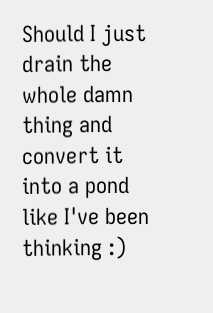Should I just drain the whole damn thing and convert it into a pond like I've been thinking :)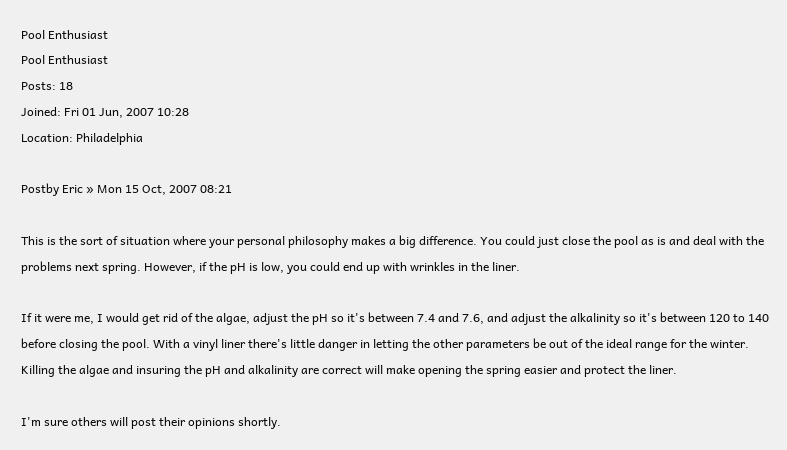Pool Enthusiast
Pool Enthusiast
Posts: 18
Joined: Fri 01 Jun, 2007 10:28
Location: Philadelphia

Postby Eric » Mon 15 Oct, 2007 08:21

This is the sort of situation where your personal philosophy makes a big difference. You could just close the pool as is and deal with the problems next spring. However, if the pH is low, you could end up with wrinkles in the liner.

If it were me, I would get rid of the algae, adjust the pH so it's between 7.4 and 7.6, and adjust the alkalinity so it's between 120 to 140 before closing the pool. With a vinyl liner there's little danger in letting the other parameters be out of the ideal range for the winter. Killing the algae and insuring the pH and alkalinity are correct will make opening the spring easier and protect the liner.

I'm sure others will post their opinions shortly.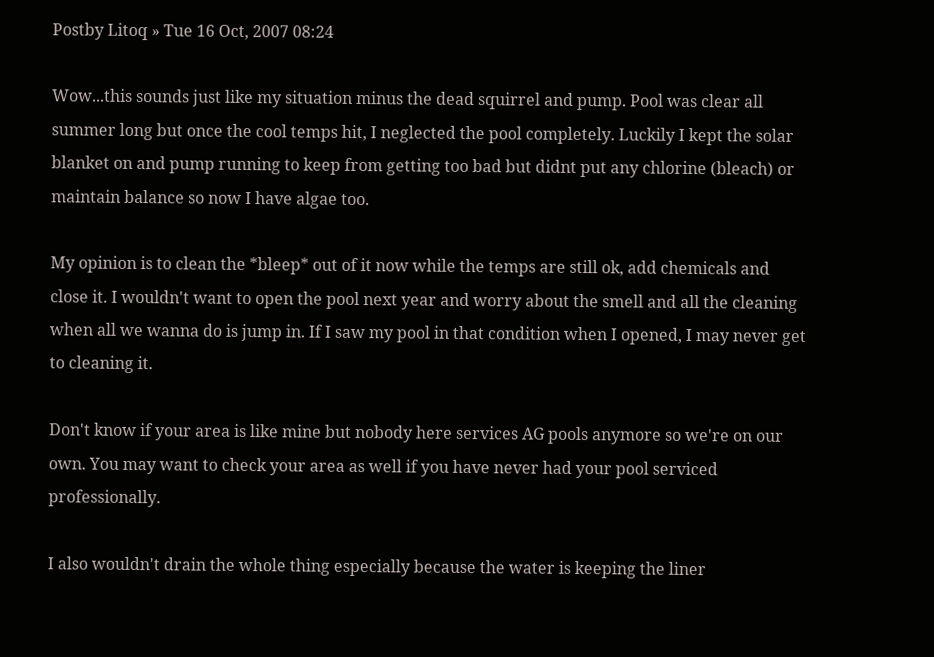Postby Litoq » Tue 16 Oct, 2007 08:24

Wow...this sounds just like my situation minus the dead squirrel and pump. Pool was clear all summer long but once the cool temps hit, I neglected the pool completely. Luckily I kept the solar blanket on and pump running to keep from getting too bad but didnt put any chlorine (bleach) or maintain balance so now I have algae too.

My opinion is to clean the *bleep* out of it now while the temps are still ok, add chemicals and close it. I wouldn't want to open the pool next year and worry about the smell and all the cleaning when all we wanna do is jump in. If I saw my pool in that condition when I opened, I may never get to cleaning it.

Don't know if your area is like mine but nobody here services AG pools anymore so we're on our own. You may want to check your area as well if you have never had your pool serviced professionally.

I also wouldn't drain the whole thing especially because the water is keeping the liner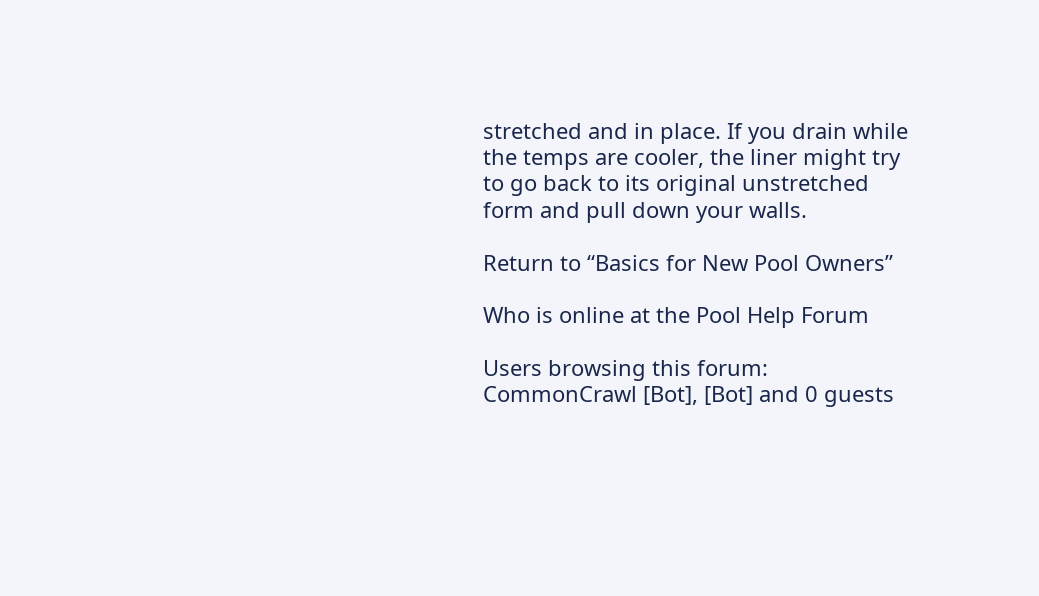stretched and in place. If you drain while the temps are cooler, the liner might try to go back to its original unstretched form and pull down your walls.

Return to “Basics for New Pool Owners”

Who is online at the Pool Help Forum

Users browsing this forum: CommonCrawl [Bot], [Bot] and 0 guests